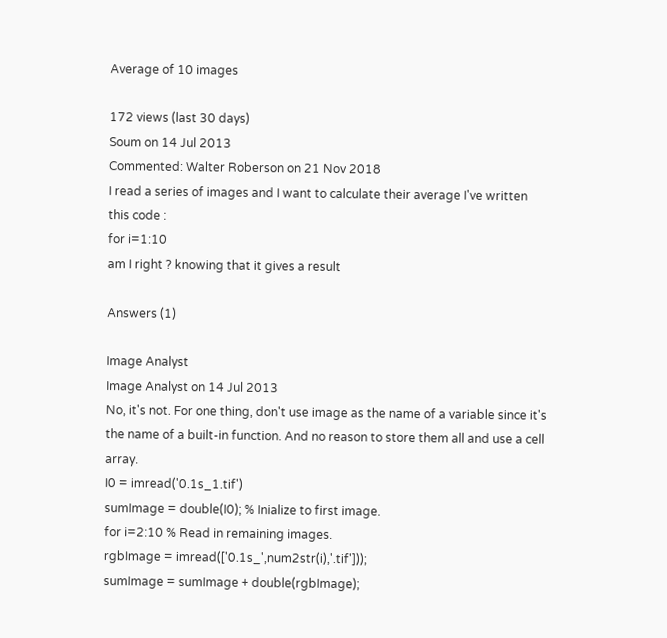Average of 10 images

172 views (last 30 days)
Soum on 14 Jul 2013
Commented: Walter Roberson on 21 Nov 2018
I read a series of images and I want to calculate their average I've written
this code :
for i=1:10
am I right ? knowing that it gives a result

Answers (1)

Image Analyst
Image Analyst on 14 Jul 2013
No, it's not. For one thing, don't use image as the name of a variable since it's the name of a built-in function. And no reason to store them all and use a cell array.
I0 = imread('0.1s_1.tif')
sumImage = double(I0); % Inialize to first image.
for i=2:10 % Read in remaining images.
rgbImage = imread(['0.1s_',num2str(i),'.tif']));
sumImage = sumImage + double(rgbImage);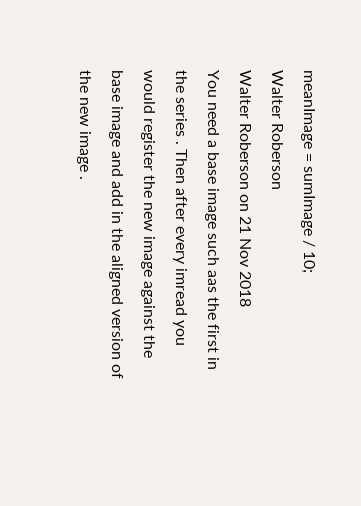meanImage = sumImage / 10;
Walter Roberson
Walter Roberson on 21 Nov 2018
You need a base image such aas the first in the series . Then after every imread you would register the new image against the base image and add in the aligned version of the new image .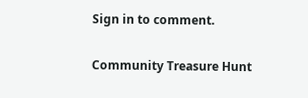Sign in to comment.

Community Treasure Hunt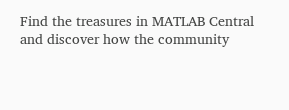Find the treasures in MATLAB Central and discover how the community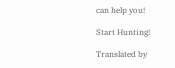can help you!

Start Hunting!

Translated by